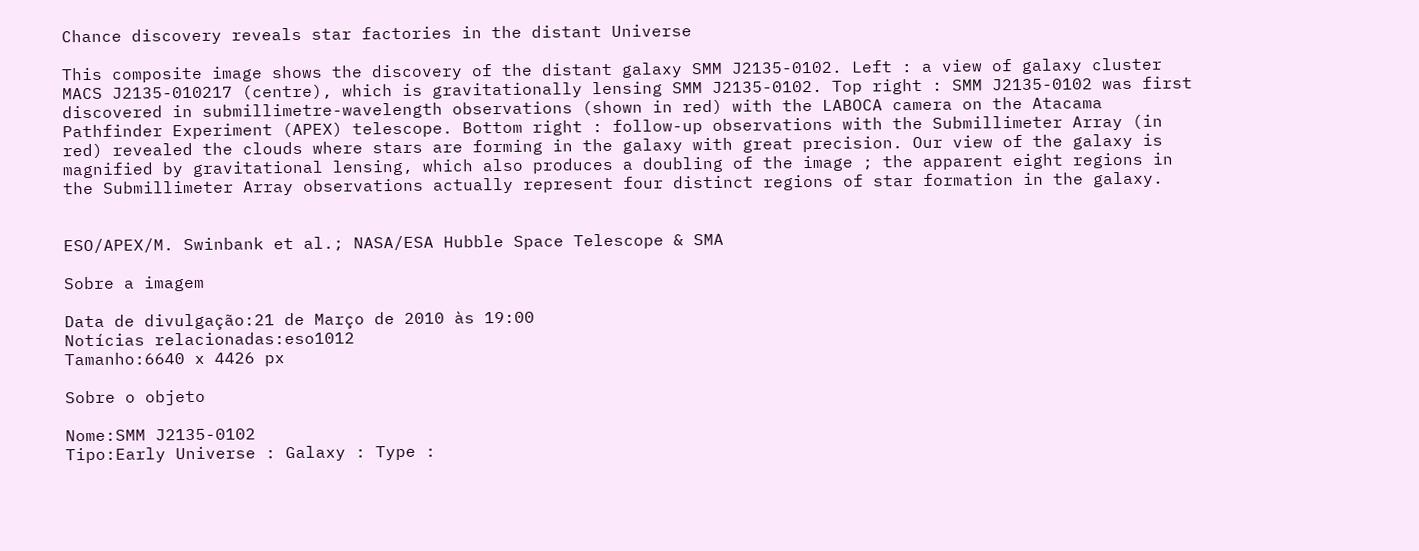Chance discovery reveals star factories in the distant Universe

This composite image shows the discovery of the distant galaxy SMM J2135-0102. Left : a view of galaxy cluster MACS J2135-010217 (centre), which is gravitationally lensing SMM J2135-0102. Top right : SMM J2135-0102 was first discovered in submillimetre-wavelength observations (shown in red) with the LABOCA camera on the Atacama Pathfinder Experiment (APEX) telescope. Bottom right : follow-up observations with the Submillimeter Array (in red) revealed the clouds where stars are forming in the galaxy with great precision. Our view of the galaxy is magnified by gravitational lensing, which also produces a doubling of the image ; the apparent eight regions in the Submillimeter Array observations actually represent four distinct regions of star formation in the galaxy.


ESO/APEX/M. Swinbank et al.; NASA/ESA Hubble Space Telescope & SMA

Sobre a imagem

Data de divulgação:21 de Março de 2010 às 19:00
Notícias relacionadas:eso1012
Tamanho:6640 x 4426 px

Sobre o objeto

Nome:SMM J2135-0102
Tipo:Early Universe : Galaxy : Type :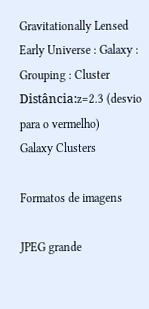Gravitationally Lensed
Early Universe : Galaxy : Grouping : Cluster
Distância:z=2.3 (desvio para o vermelho)
Galaxy Clusters

Formatos de imagens

JPEG grande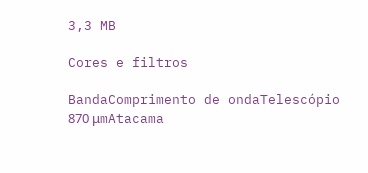3,3 MB

Cores e filtros

BandaComprimento de ondaTelescópio
870 μmAtacama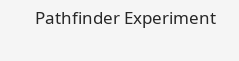Pathfinder Experiment